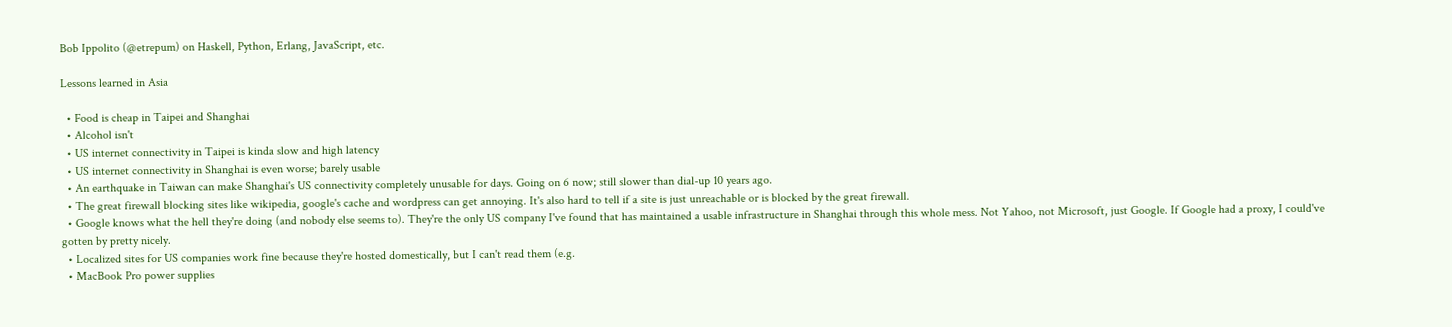Bob Ippolito (@etrepum) on Haskell, Python, Erlang, JavaScript, etc.

Lessons learned in Asia

  • Food is cheap in Taipei and Shanghai
  • Alcohol isn't
  • US internet connectivity in Taipei is kinda slow and high latency
  • US internet connectivity in Shanghai is even worse; barely usable
  • An earthquake in Taiwan can make Shanghai's US connectivity completely unusable for days. Going on 6 now; still slower than dial-up 10 years ago.
  • The great firewall blocking sites like wikipedia, google's cache and wordpress can get annoying. It's also hard to tell if a site is just unreachable or is blocked by the great firewall.
  • Google knows what the hell they're doing (and nobody else seems to). They're the only US company I've found that has maintained a usable infrastructure in Shanghai through this whole mess. Not Yahoo, not Microsoft, just Google. If Google had a proxy, I could've gotten by pretty nicely.
  • Localized sites for US companies work fine because they're hosted domestically, but I can't read them (e.g.
  • MacBook Pro power supplies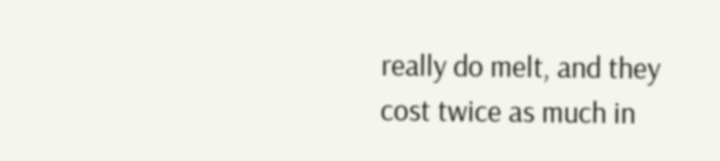really do melt, and they cost twice as much in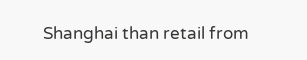Shanghai than retail from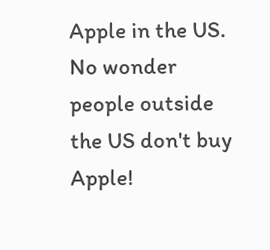Apple in the US. No wonder people outside the US don't buy Apple!